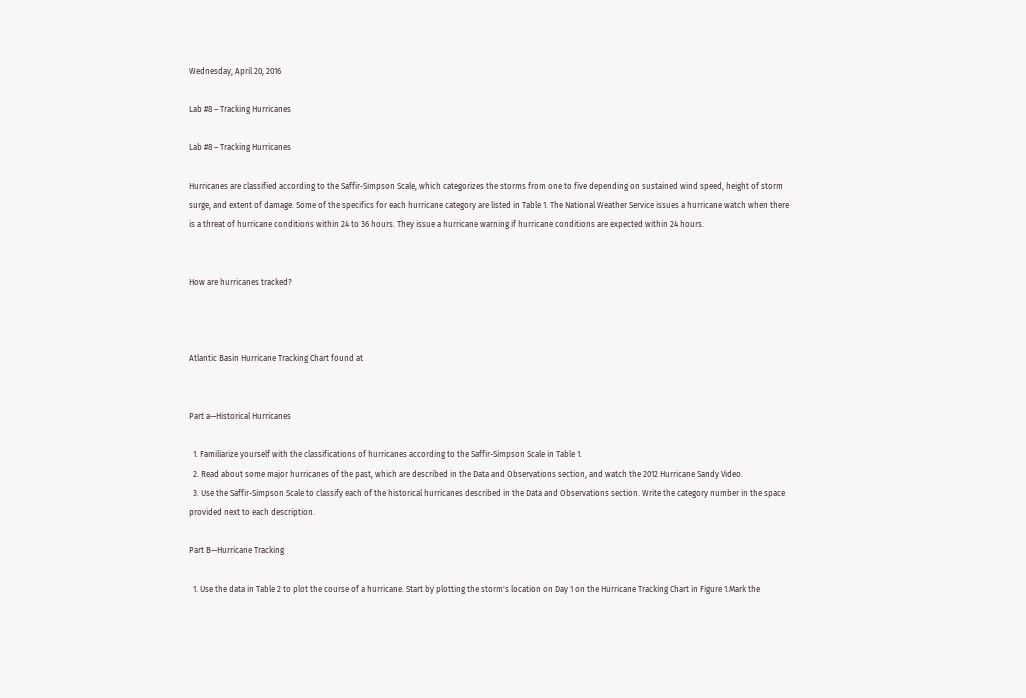Wednesday, April 20, 2016

Lab #8 – Tracking Hurricanes

Lab #8 – Tracking Hurricanes

Hurricanes are classified according to the Saffir-Simpson Scale, which categorizes the storms from one to five depending on sustained wind speed, height of storm surge, and extent of damage. Some of the specifics for each hurricane category are listed in Table 1. The National Weather Service issues a hurricane watch when there is a threat of hurricane conditions within 24 to 36 hours. They issue a hurricane warning if hurricane conditions are expected within 24 hours.


How are hurricanes tracked?



Atlantic Basin Hurricane Tracking Chart found at


Part a—Historical Hurricanes

  1. Familiarize yourself with the classifications of hurricanes according to the Saffir-Simpson Scale in Table 1.
  2. Read about some major hurricanes of the past, which are described in the Data and Observations section, and watch the 2012 Hurricane Sandy Video.
  3. Use the Saffir-Simpson Scale to classify each of the historical hurricanes described in the Data and Observations section. Write the category number in the space provided next to each description.

Part B—Hurricane Tracking

  1. Use the data in Table 2 to plot the course of a hurricane. Start by plotting the storm's location on Day 1 on the Hurricane Tracking Chart in Figure 1.Mark the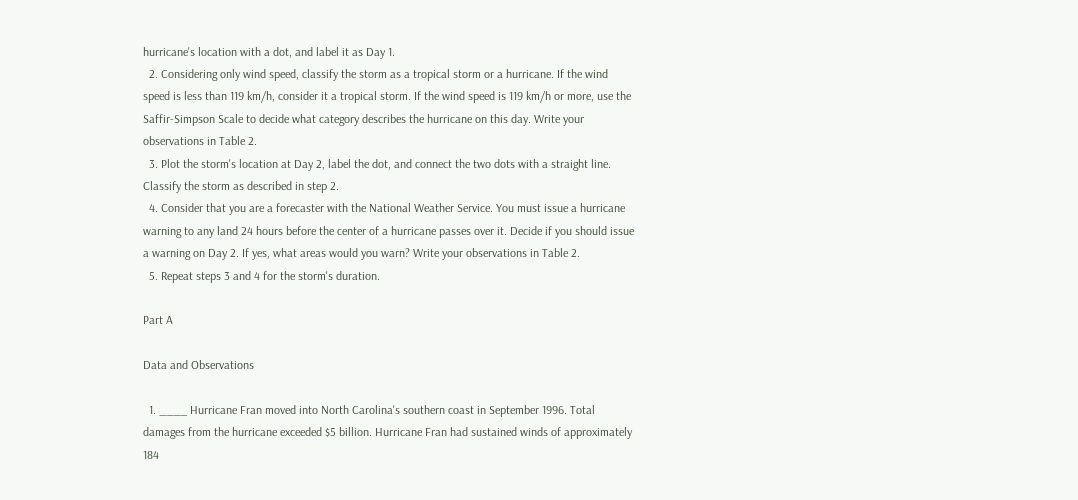hurricane's location with a dot, and label it as Day 1.
  2. Considering only wind speed, classify the storm as a tropical storm or a hurricane. If the wind speed is less than 119 km/h, consider it a tropical storm. If the wind speed is 119 km/h or more, use the Saffir-Simpson Scale to decide what category describes the hurricane on this day. Write your observations in Table 2.
  3. Plot the storm's location at Day 2, label the dot, and connect the two dots with a straight line. Classify the storm as described in step 2.
  4. Consider that you are a forecaster with the National Weather Service. You must issue a hurricane warning to any land 24 hours before the center of a hurricane passes over it. Decide if you should issue a warning on Day 2. If yes, what areas would you warn? Write your observations in Table 2.
  5. Repeat steps 3 and 4 for the storm's duration.

Part A

Data and Observations

  1. ____ Hurricane Fran moved into North Carolina's southern coast in September 1996. Total damages from the hurricane exceeded $5 billion. Hurricane Fran had sustained winds of approximately 184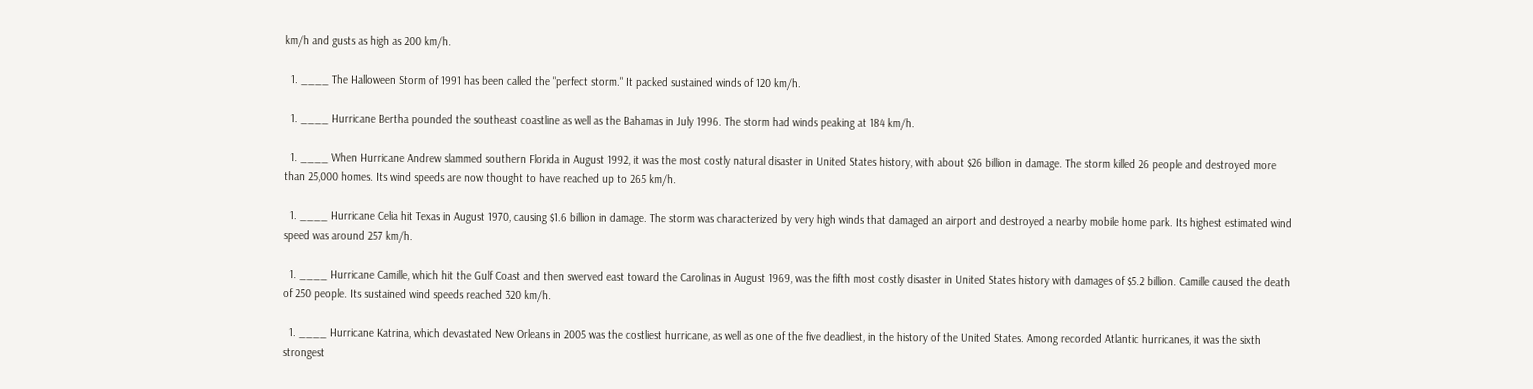km/h and gusts as high as 200 km/h.

  1. ____ The Halloween Storm of 1991 has been called the "perfect storm." It packed sustained winds of 120 km/h.

  1. ____ Hurricane Bertha pounded the southeast coastline as well as the Bahamas in July 1996. The storm had winds peaking at 184 km/h.

  1. ____ When Hurricane Andrew slammed southern Florida in August 1992, it was the most costly natural disaster in United States history, with about $26 billion in damage. The storm killed 26 people and destroyed more than 25,000 homes. Its wind speeds are now thought to have reached up to 265 km/h.

  1. ____ Hurricane Celia hit Texas in August 1970, causing $1.6 billion in damage. The storm was characterized by very high winds that damaged an airport and destroyed a nearby mobile home park. Its highest estimated wind speed was around 257 km/h.

  1. ____ Hurricane Camille, which hit the Gulf Coast and then swerved east toward the Carolinas in August 1969, was the fifth most costly disaster in United States history with damages of $5.2 billion. Camille caused the death of 250 people. Its sustained wind speeds reached 320 km/h.

  1. ____ Hurricane Katrina, which devastated New Orleans in 2005 was the costliest hurricane, as well as one of the five deadliest, in the history of the United States. Among recorded Atlantic hurricanes, it was the sixth strongest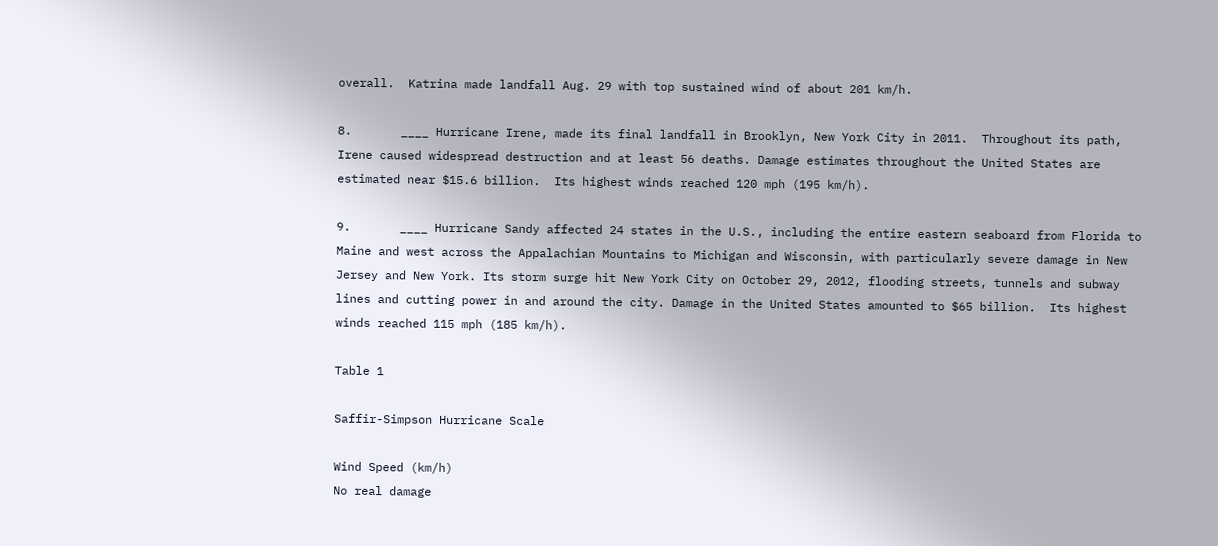overall.  Katrina made landfall Aug. 29 with top sustained wind of about 201 km/h.

8.       ____ Hurricane Irene, made its final landfall in Brooklyn, New York City in 2011.  Throughout its path, Irene caused widespread destruction and at least 56 deaths. Damage estimates throughout the United States are estimated near $15.6 billion.  Its highest winds reached 120 mph (195 km/h).

9.       ____ Hurricane Sandy affected 24 states in the U.S., including the entire eastern seaboard from Florida to Maine and west across the Appalachian Mountains to Michigan and Wisconsin, with particularly severe damage in New Jersey and New York. Its storm surge hit New York City on October 29, 2012, flooding streets, tunnels and subway lines and cutting power in and around the city. Damage in the United States amounted to $65 billion.  Its highest winds reached 115 mph (185 km/h).

Table 1

Saffir-Simpson Hurricane Scale

Wind Speed (km/h)
No real damage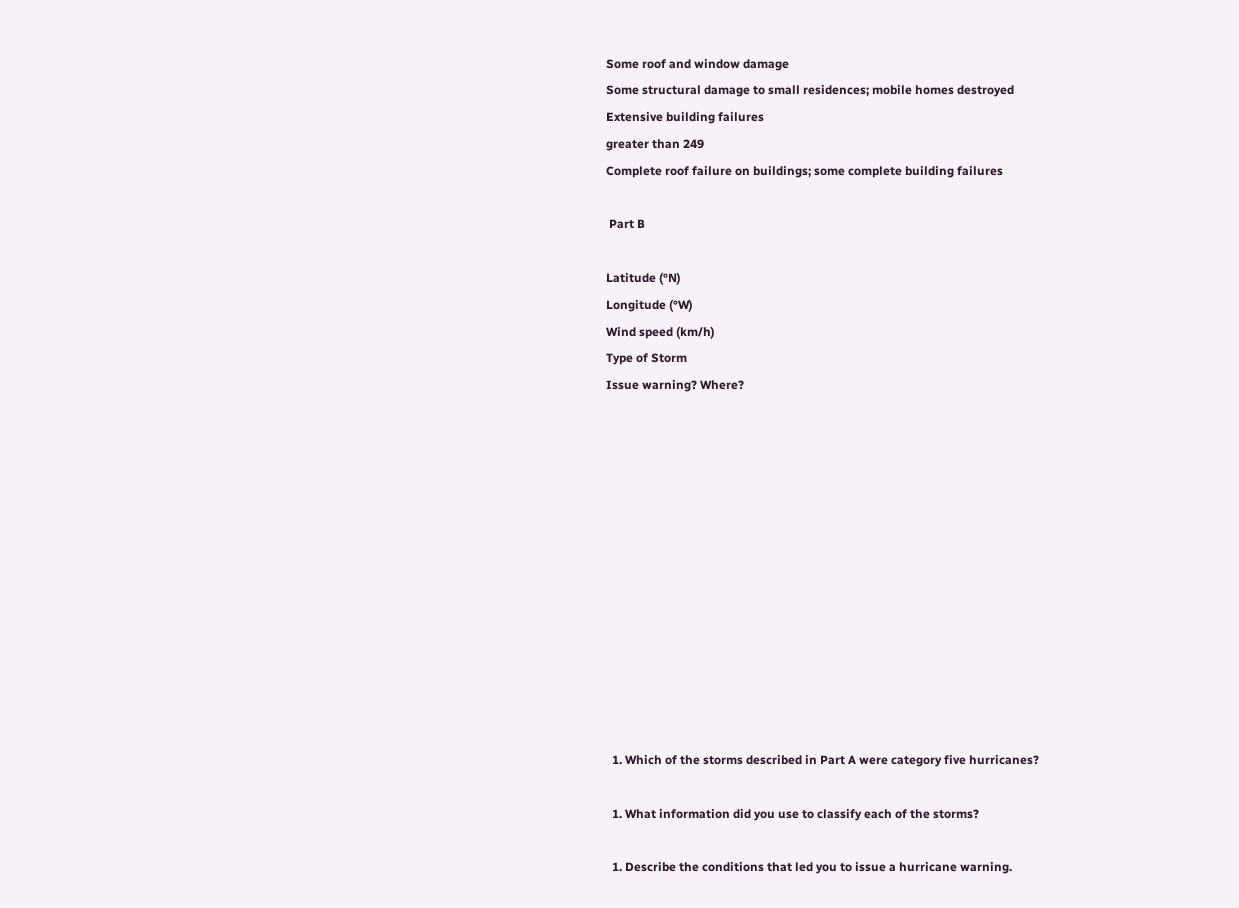Some roof and window damage
Some structural damage to small residences; mobile homes destroyed
Extensive building failures
greater than 249
Complete roof failure on buildings; some complete building failures

 Part B

Latitude (°N)
Longitude (°W)
Wind speed (km/h)
Type of Storm
Issue warning? Where?













  1. Which of the storms described in Part A were category five hurricanes?

  1. What information did you use to classify each of the storms?

  1. Describe the conditions that led you to issue a hurricane warning.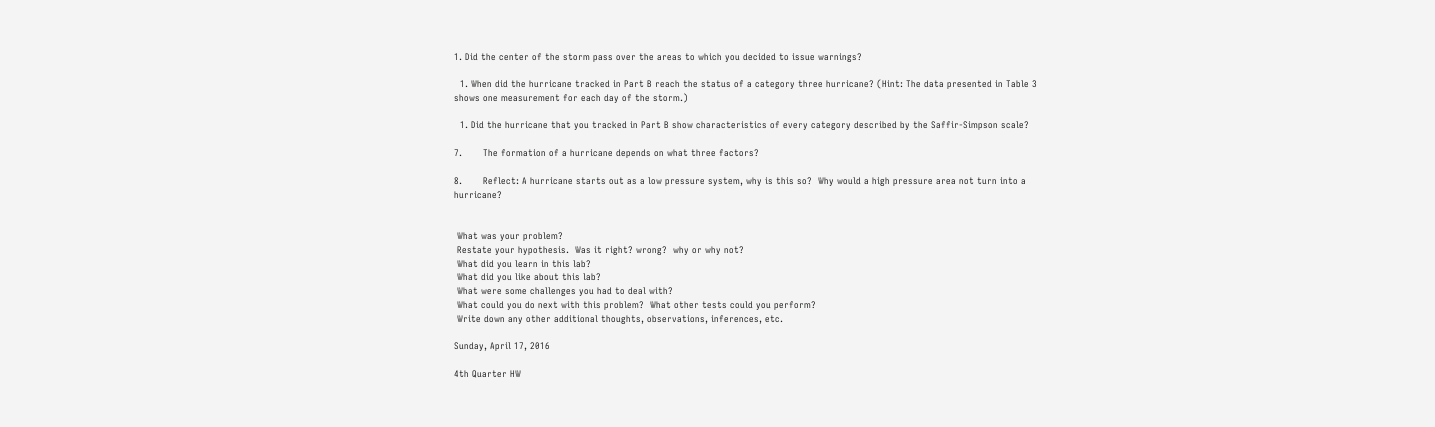1. Did the center of the storm pass over the areas to which you decided to issue warnings?

  1. When did the hurricane tracked in Part B reach the status of a category three hurricane? (Hint: The data presented in Table 3 shows one measurement for each day of the storm.)

  1. Did the hurricane that you tracked in Part B show characteristics of every category described by the Saffir-Simpson scale?

7.       The formation of a hurricane depends on what three factors?

8.       Reflect: A hurricane starts out as a low pressure system, why is this so?  Why would a high pressure area not turn into a hurricane?


 What was your problem?
 Restate your hypothesis.  Was it right? wrong?  why or why not?
 What did you learn in this lab?
 What did you like about this lab?
 What were some challenges you had to deal with?
 What could you do next with this problem?  What other tests could you perform?
 Write down any other additional thoughts, observations, inferences, etc.

Sunday, April 17, 2016

4th Quarter HW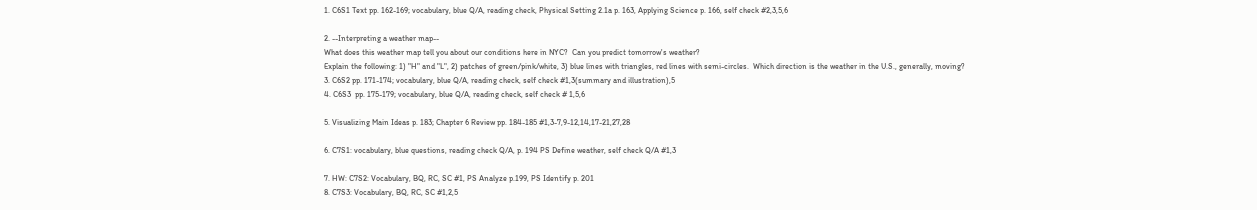1. C6S1 Text pp. 162-169; vocabulary, blue Q/A, reading check, Physical Setting 2.1a p. 163, Applying Science p. 166, self check #2,3,5,6

2. --Interpreting a weather map--
What does this weather map tell you about our conditions here in NYC?  Can you predict tomorrow's weather?
Explain the following: 1) "H" and "L", 2) patches of green/pink/white, 3) blue lines with triangles, red lines with semi-circles.  Which direction is the weather in the U.S., generally, moving?
3. C6S2 pp. 171-174; vocabulary, blue Q/A, reading check, self check #1,3(summary and illustration),5
4. C6S3  pp. 175-179; vocabulary, blue Q/A, reading check, self check # 1,5,6

5. Visualizing Main Ideas p. 183; Chapter 6 Review pp. 184-185 #1,3-7,9-12,14,17-21,27,28

6. C7S1: vocabulary, blue questions, reading check Q/A, p. 194 PS Define weather, self check Q/A #1,3

7. HW: C7S2: Vocabulary, BQ, RC, SC #1, PS Analyze p.199, PS Identify p. 201
8. C7S3: Vocabulary, BQ, RC, SC #1,2,5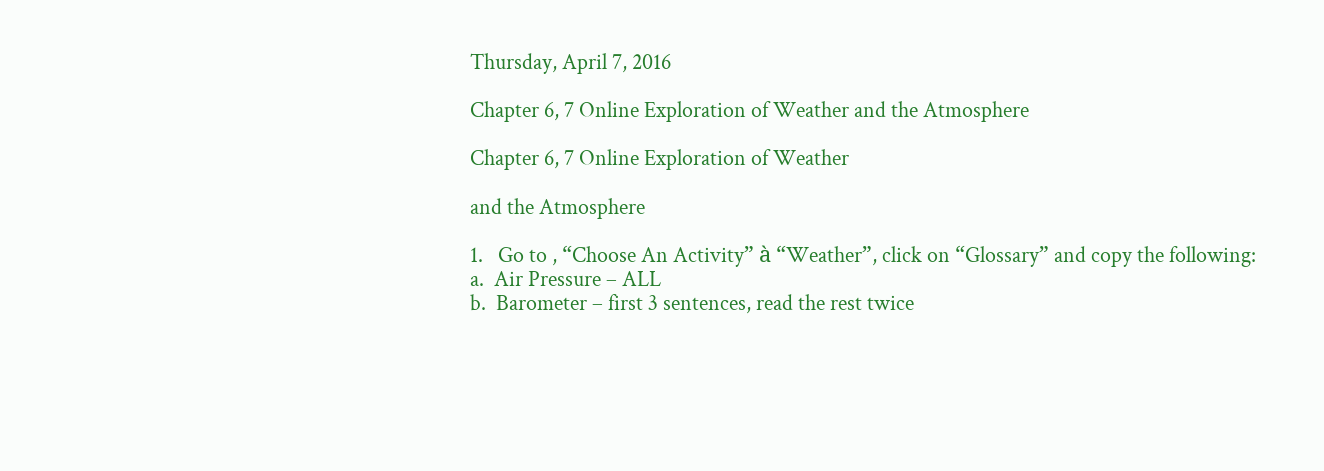Thursday, April 7, 2016

Chapter 6, 7 Online Exploration of Weather and the Atmosphere

Chapter 6, 7 Online Exploration of Weather

and the Atmosphere

1.   Go to , “Choose An Activity” à “Weather”, click on “Glossary” and copy the following:
a.  Air Pressure – ALL
b.  Barometer – first 3 sentences, read the rest twice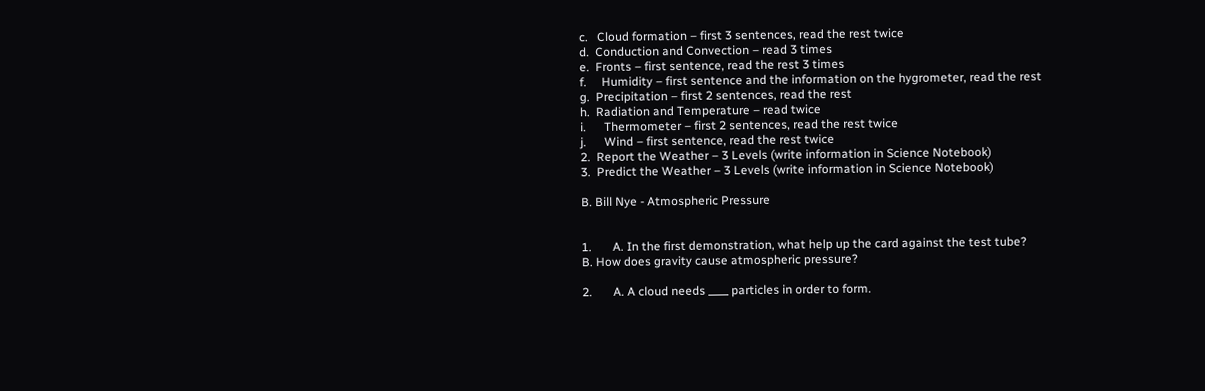c.   Cloud formation – first 3 sentences, read the rest twice
d.  Conduction and Convection – read 3 times
e.  Fronts – first sentence, read the rest 3 times
f.     Humidity – first sentence and the information on the hygrometer, read the rest
g.  Precipitation – first 2 sentences, read the rest
h.  Radiation and Temperature – read twice
i.      Thermometer – first 2 sentences, read the rest twice
j.      Wind – first sentence, read the rest twice
2.  Report the Weather – 3 Levels (write information in Science Notebook)
3.  Predict the Weather – 3 Levels (write information in Science Notebook)

B. Bill Nye - Atmospheric Pressure


1.       A. In the first demonstration, what help up the card against the test tube?
B. How does gravity cause atmospheric pressure?

2.       A. A cloud needs ____ particles in order to form.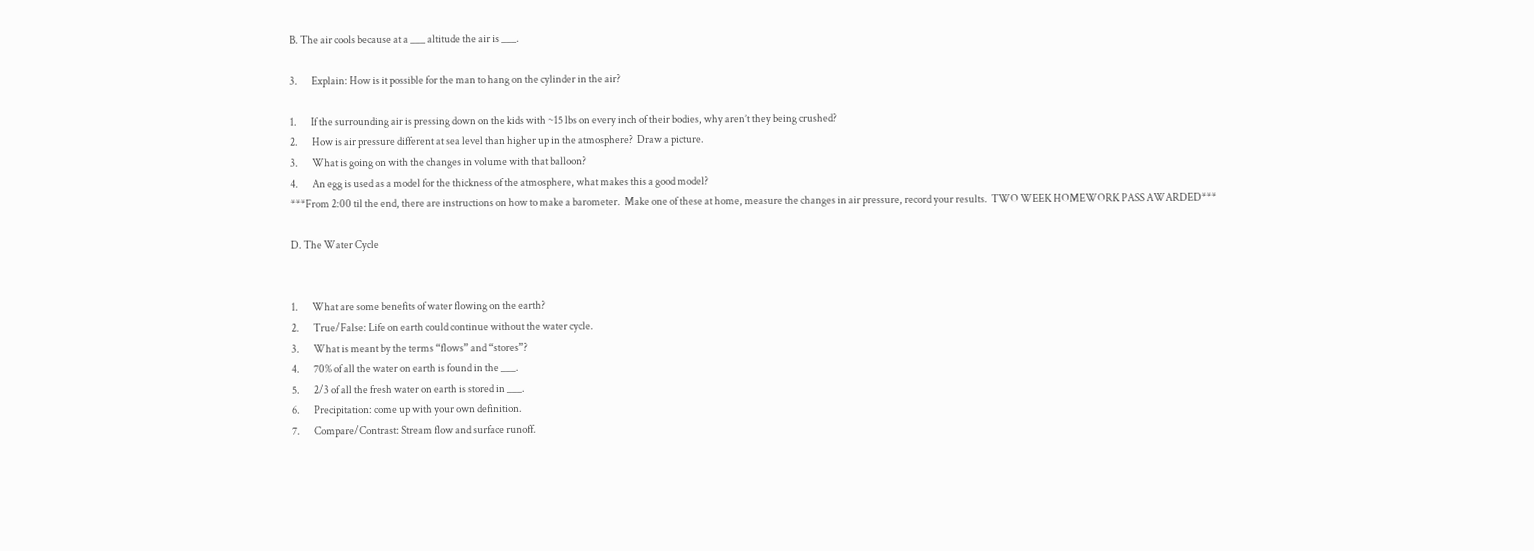B. The air cools because at a ___ altitude the air is ___.

3.       Explain: How is it possible for the man to hang on the cylinder in the air?

1.       If the surrounding air is pressing down on the kids with ~15 lbs on every inch of their bodies, why aren’t they being crushed?
2.       How is air pressure different at sea level than higher up in the atmosphere?  Draw a picture.
3.       What is going on with the changes in volume with that balloon?
4.       An egg is used as a model for the thickness of the atmosphere, what makes this a good model?
***From 2:00 til the end, there are instructions on how to make a barometer.  Make one of these at home, measure the changes in air pressure, record your results.  TWO WEEK HOMEWORK PASS AWARDED***

D. The Water Cycle


1.       What are some benefits of water flowing on the earth?
2.       True/False: Life on earth could continue without the water cycle.
3.       What is meant by the terms “flows” and “stores”?
4.       70% of all the water on earth is found in the ___.
5.       2/3 of all the fresh water on earth is stored in ___.
6.       Precipitation: come up with your own definition.
7.       Compare/Contrast: Stream flow and surface runoff.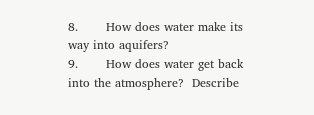8.       How does water make its way into aquifers?
9.       How does water get back into the atmosphere?  Describe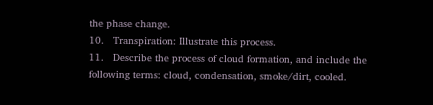the phase change.
10.   Transpiration: Illustrate this process.
11.   Describe the process of cloud formation, and include the following terms: cloud, condensation, smoke/dirt, cooled.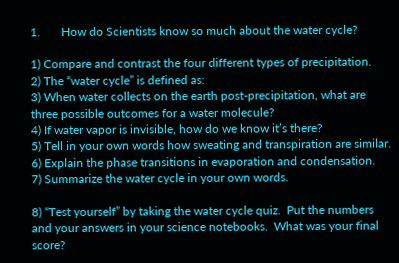1.       How do Scientists know so much about the water cycle?

1) Compare and contrast the four different types of precipitation.
2) The “water cycle” is defined as:
3) When water collects on the earth post-precipitation, what are three possible outcomes for a water molecule?
4) If water vapor is invisible, how do we know it’s there?
5) Tell in your own words how sweating and transpiration are similar.
6) Explain the phase transitions in evaporation and condensation.
7) Summarize the water cycle in your own words.

8) “Test yourself” by taking the water cycle quiz.  Put the numbers and your answers in your science notebooks.  What was your final score?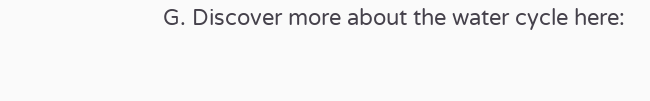G. Discover more about the water cycle here: